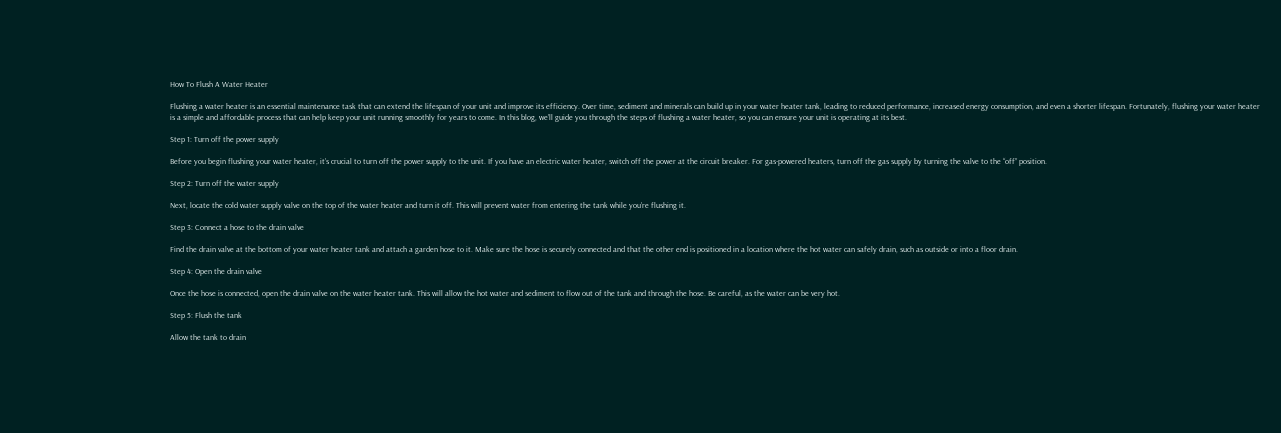How To Flush A Water Heater

Flushing a water heater is an essential maintenance task that can extend the lifespan of your unit and improve its efficiency. Over time, sediment and minerals can build up in your water heater tank, leading to reduced performance, increased energy consumption, and even a shorter lifespan. Fortunately, flushing your water heater is a simple and affordable process that can help keep your unit running smoothly for years to come. In this blog, we’ll guide you through the steps of flushing a water heater, so you can ensure your unit is operating at its best.

Step 1: Turn off the power supply

Before you begin flushing your water heater, it’s crucial to turn off the power supply to the unit. If you have an electric water heater, switch off the power at the circuit breaker. For gas-powered heaters, turn off the gas supply by turning the valve to the “off” position.

Step 2: Turn off the water supply

Next, locate the cold water supply valve on the top of the water heater and turn it off. This will prevent water from entering the tank while you’re flushing it.

Step 3: Connect a hose to the drain valve

Find the drain valve at the bottom of your water heater tank and attach a garden hose to it. Make sure the hose is securely connected and that the other end is positioned in a location where the hot water can safely drain, such as outside or into a floor drain.

Step 4: Open the drain valve

Once the hose is connected, open the drain valve on the water heater tank. This will allow the hot water and sediment to flow out of the tank and through the hose. Be careful, as the water can be very hot.

Step 5: Flush the tank

Allow the tank to drain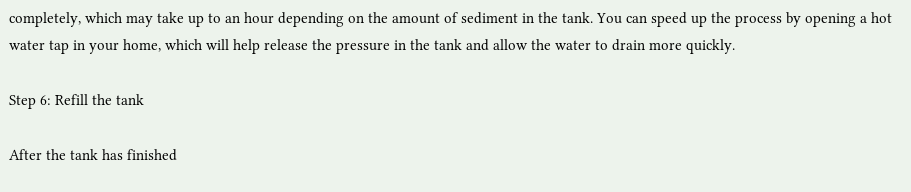completely, which may take up to an hour depending on the amount of sediment in the tank. You can speed up the process by opening a hot water tap in your home, which will help release the pressure in the tank and allow the water to drain more quickly.

Step 6: Refill the tank

After the tank has finished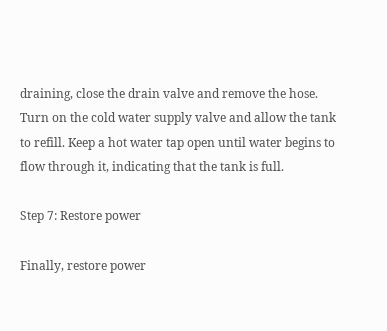draining, close the drain valve and remove the hose. Turn on the cold water supply valve and allow the tank to refill. Keep a hot water tap open until water begins to flow through it, indicating that the tank is full.

Step 7: Restore power

Finally, restore power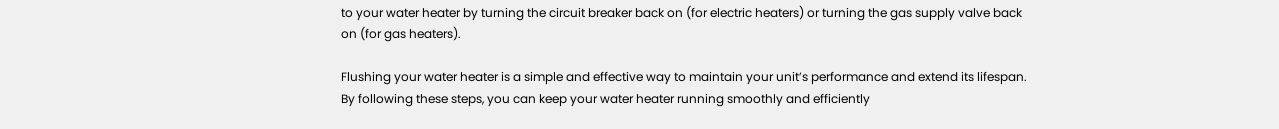to your water heater by turning the circuit breaker back on (for electric heaters) or turning the gas supply valve back on (for gas heaters).

Flushing your water heater is a simple and effective way to maintain your unit’s performance and extend its lifespan. By following these steps, you can keep your water heater running smoothly and efficiently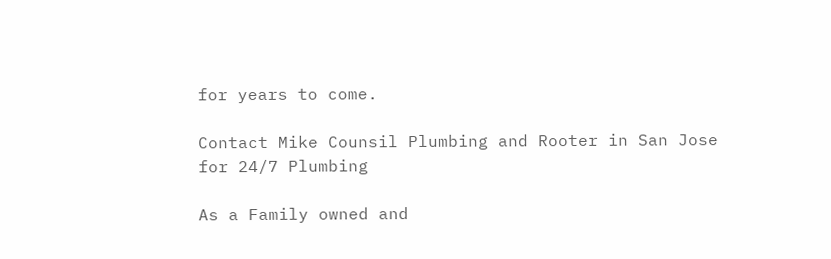for years to come.

Contact Mike Counsil Plumbing and Rooter in San Jose for 24/7 Plumbing

As a Family owned and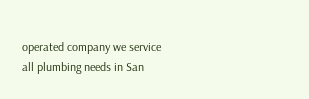operated company we service all plumbing needs in San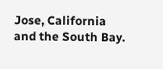Jose, California and the South Bay.